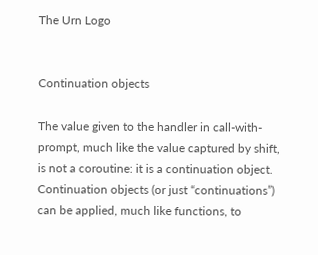The Urn Logo


Continuation objects

The value given to the handler in call-with-prompt, much like the value captured by shift, is not a coroutine: it is a continuation object. Continuation objects (or just “continuations”) can be applied, much like functions, to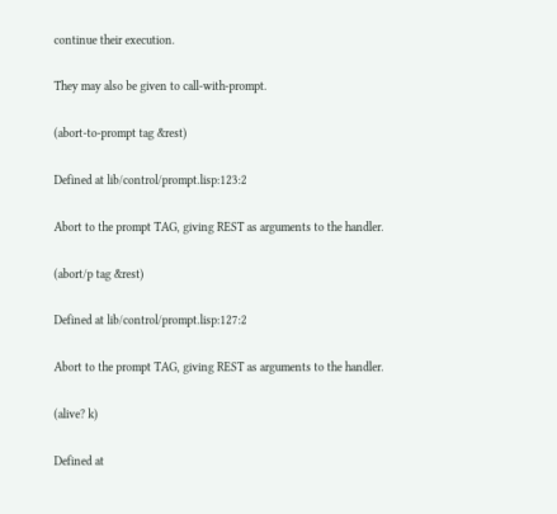continue their execution.

They may also be given to call-with-prompt.

(abort-to-prompt tag &rest)

Defined at lib/control/prompt.lisp:123:2

Abort to the prompt TAG, giving REST as arguments to the handler.

(abort/p tag &rest)

Defined at lib/control/prompt.lisp:127:2

Abort to the prompt TAG, giving REST as arguments to the handler.

(alive? k)

Defined at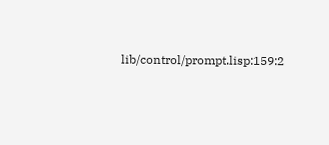lib/control/prompt.lisp:159:2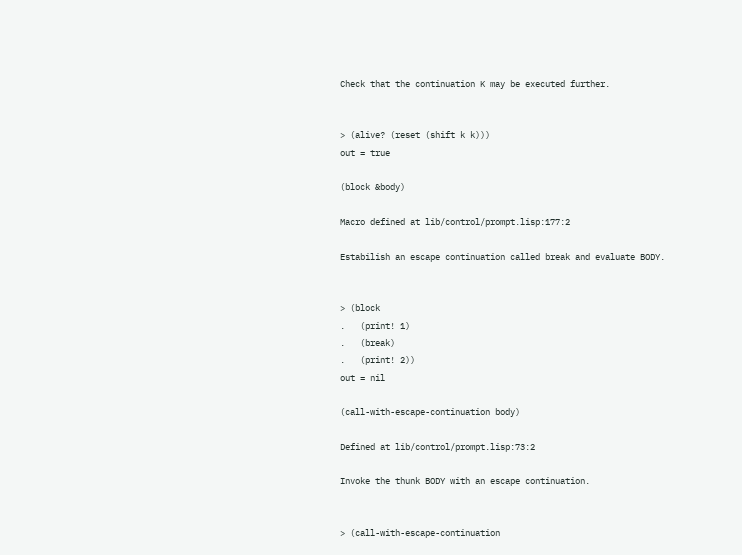Check that the continuation K may be executed further.


> (alive? (reset (shift k k)))
out = true

(block &body)

Macro defined at lib/control/prompt.lisp:177:2

Estabilish an escape continuation called break and evaluate BODY.


> (block
.   (print! 1)
.   (break)
.   (print! 2))
out = nil

(call-with-escape-continuation body)

Defined at lib/control/prompt.lisp:73:2

Invoke the thunk BODY with an escape continuation.


> (call-with-escape-continuation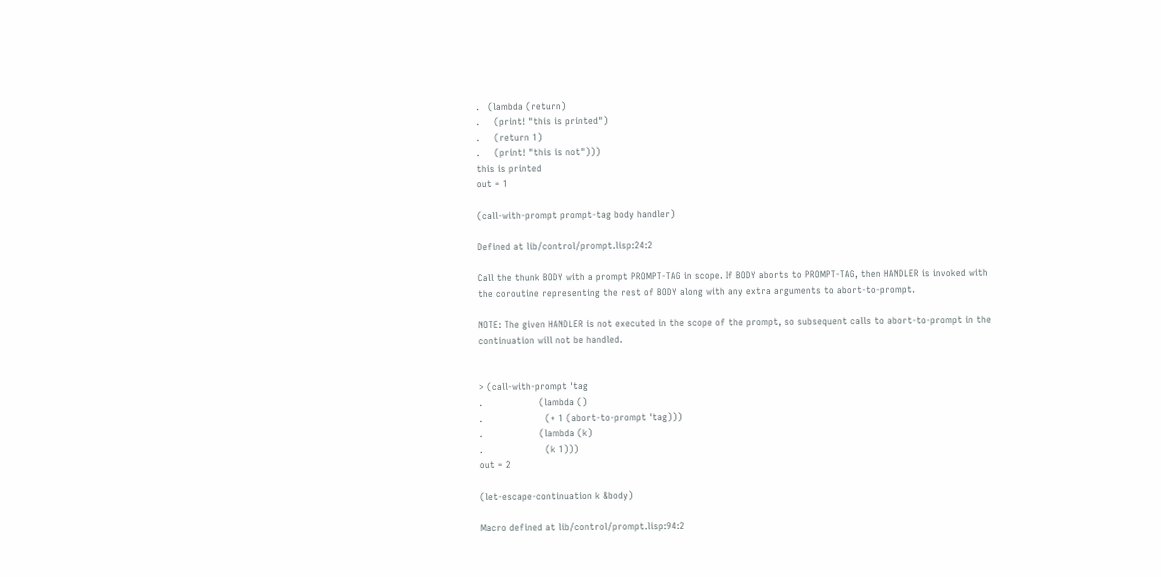.   (lambda (return)
.     (print! "this is printed")
.     (return 1)
.     (print! "this is not")))
this is printed
out = 1

(call-with-prompt prompt-tag body handler)

Defined at lib/control/prompt.lisp:24:2

Call the thunk BODY with a prompt PROMPT-TAG in scope. If BODY aborts to PROMPT-TAG, then HANDLER is invoked with the coroutine representing the rest of BODY along with any extra arguments to abort-to-prompt.

NOTE: The given HANDLER is not executed in the scope of the prompt, so subsequent calls to abort-to-prompt in the continuation will not be handled.


> (call-with-prompt 'tag
.                   (lambda ()
.                     (+ 1 (abort-to-prompt 'tag)))
.                   (lambda (k)
.                     (k 1)))
out = 2

(let-escape-continuation k &body)

Macro defined at lib/control/prompt.lisp:94:2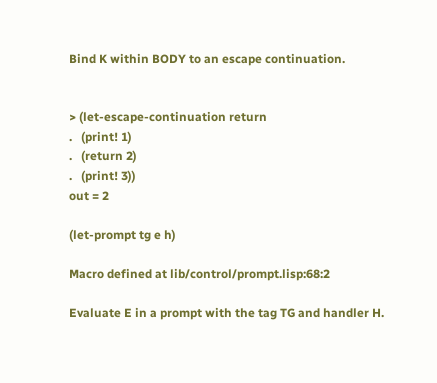Bind K within BODY to an escape continuation.


> (let-escape-continuation return
.   (print! 1)
.   (return 2)
.   (print! 3))
out = 2

(let-prompt tg e h)

Macro defined at lib/control/prompt.lisp:68:2

Evaluate E in a prompt with the tag TG and handler H.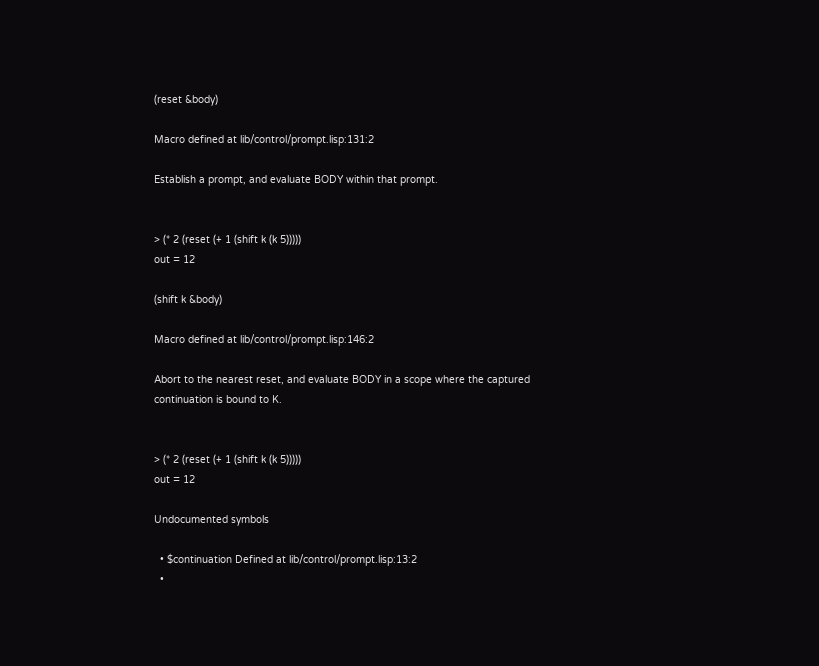(reset &body)

Macro defined at lib/control/prompt.lisp:131:2

Establish a prompt, and evaluate BODY within that prompt.


> (* 2 (reset (+ 1 (shift k (k 5)))))
out = 12

(shift k &body)

Macro defined at lib/control/prompt.lisp:146:2

Abort to the nearest reset, and evaluate BODY in a scope where the captured continuation is bound to K.


> (* 2 (reset (+ 1 (shift k (k 5)))))
out = 12

Undocumented symbols

  • $continuation Defined at lib/control/prompt.lisp:13:2
  •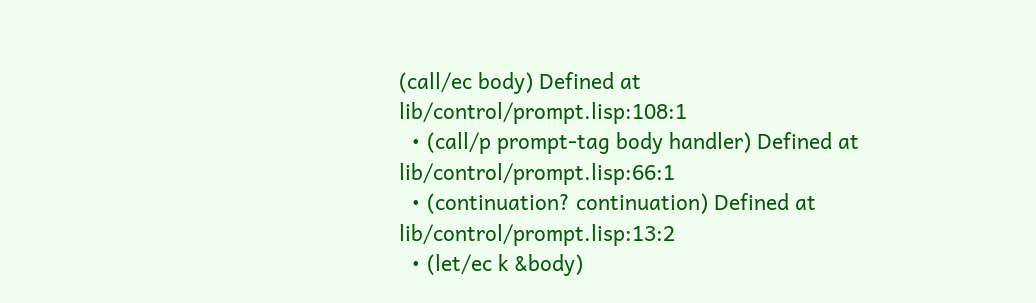(call/ec body) Defined at lib/control/prompt.lisp:108:1
  • (call/p prompt-tag body handler) Defined at lib/control/prompt.lisp:66:1
  • (continuation? continuation) Defined at lib/control/prompt.lisp:13:2
  • (let/ec k &body)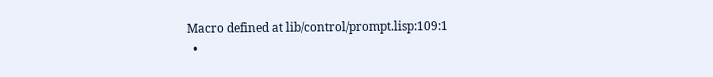Macro defined at lib/control/prompt.lisp:109:1
  •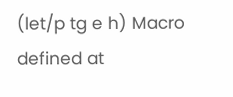(let/p tg e h) Macro defined at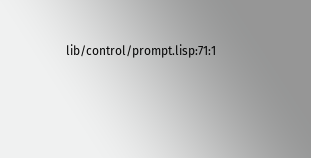lib/control/prompt.lisp:71:1